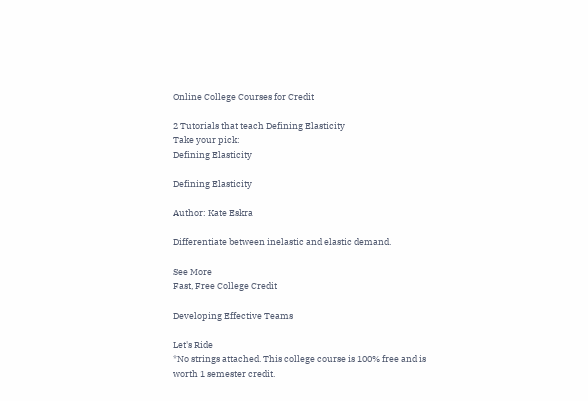Online College Courses for Credit

2 Tutorials that teach Defining Elasticity
Take your pick:
Defining Elasticity

Defining Elasticity

Author: Kate Eskra

Differentiate between inelastic and elastic demand.

See More
Fast, Free College Credit

Developing Effective Teams

Let's Ride
*No strings attached. This college course is 100% free and is worth 1 semester credit.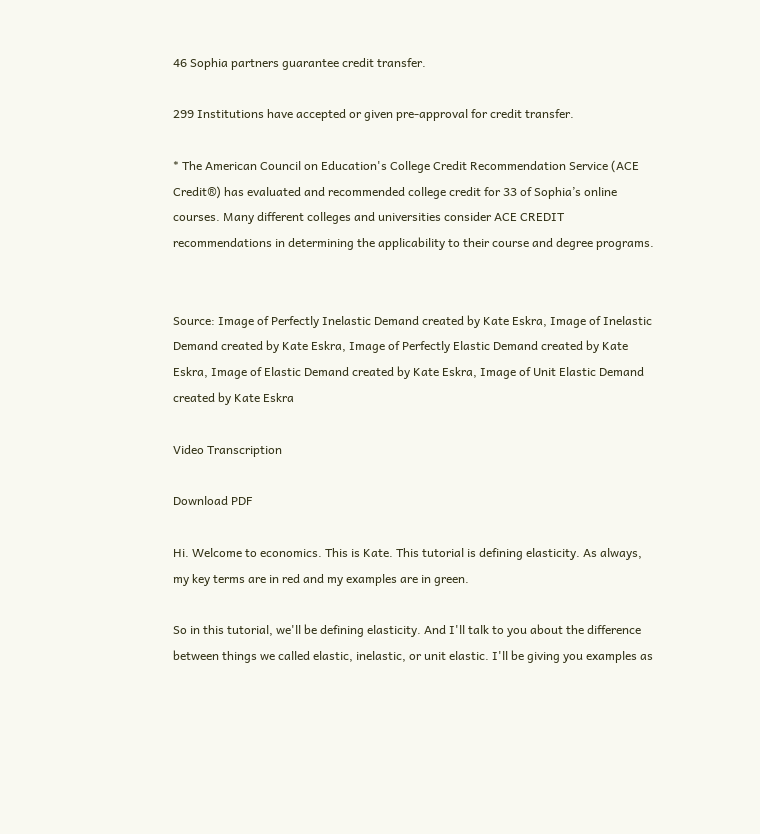46 Sophia partners guarantee credit transfer.

299 Institutions have accepted or given pre-approval for credit transfer.

* The American Council on Education's College Credit Recommendation Service (ACE Credit®) has evaluated and recommended college credit for 33 of Sophia’s online courses. Many different colleges and universities consider ACE CREDIT recommendations in determining the applicability to their course and degree programs.


Source: Image of Perfectly Inelastic Demand created by Kate Eskra, Image of Inelastic Demand created by Kate Eskra, Image of Perfectly Elastic Demand created by Kate Eskra, Image of Elastic Demand created by Kate Eskra, Image of Unit Elastic Demand created by Kate Eskra

Video Transcription

Download PDF

Hi. Welcome to economics. This is Kate. This tutorial is defining elasticity. As always, my key terms are in red and my examples are in green.

So in this tutorial, we'll be defining elasticity. And I'll talk to you about the difference between things we called elastic, inelastic, or unit elastic. I'll be giving you examples as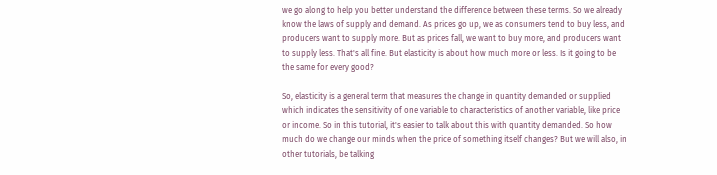we go along to help you better understand the difference between these terms. So we already know the laws of supply and demand. As prices go up, we as consumers tend to buy less, and producers want to supply more. But as prices fall, we want to buy more, and producers want to supply less. That's all fine. But elasticity is about how much more or less. Is it going to be the same for every good?

So, elasticity is a general term that measures the change in quantity demanded or supplied which indicates the sensitivity of one variable to characteristics of another variable, like price or income. So in this tutorial, it's easier to talk about this with quantity demanded. So how much do we change our minds when the price of something itself changes? But we will also, in other tutorials, be talking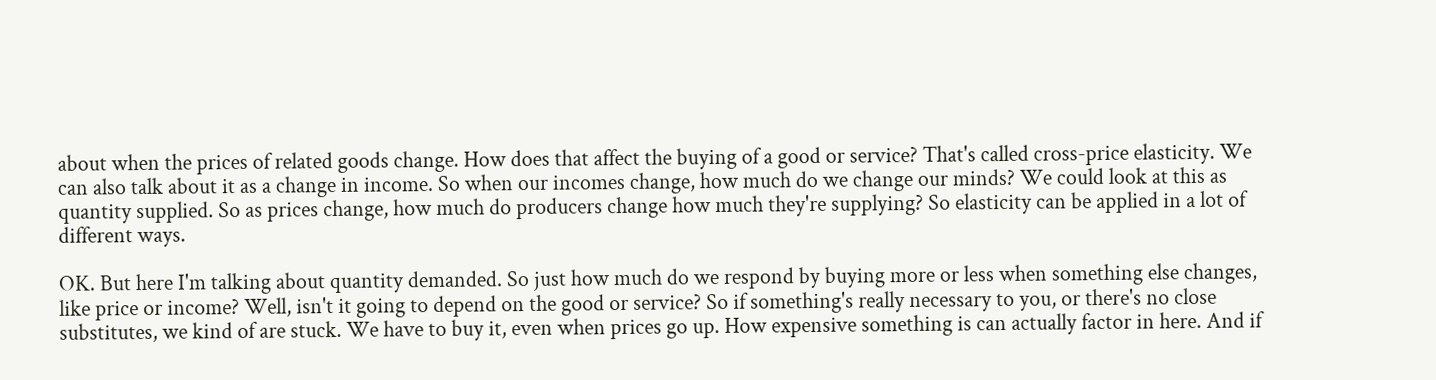about when the prices of related goods change. How does that affect the buying of a good or service? That's called cross-price elasticity. We can also talk about it as a change in income. So when our incomes change, how much do we change our minds? We could look at this as quantity supplied. So as prices change, how much do producers change how much they're supplying? So elasticity can be applied in a lot of different ways.

OK. But here I'm talking about quantity demanded. So just how much do we respond by buying more or less when something else changes, like price or income? Well, isn't it going to depend on the good or service? So if something's really necessary to you, or there's no close substitutes, we kind of are stuck. We have to buy it, even when prices go up. How expensive something is can actually factor in here. And if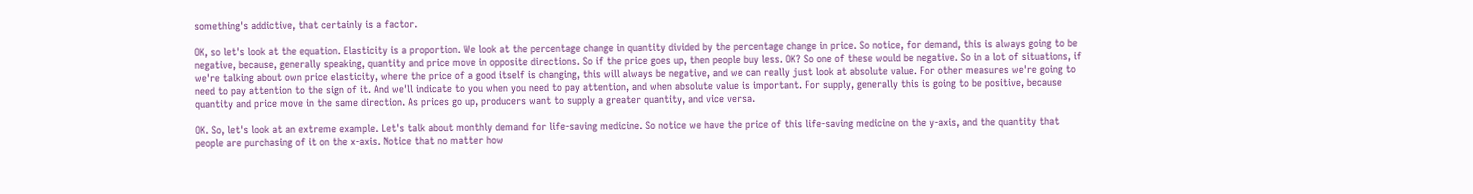something's addictive, that certainly is a factor.

OK, so let's look at the equation. Elasticity is a proportion. We look at the percentage change in quantity divided by the percentage change in price. So notice, for demand, this is always going to be negative, because, generally speaking, quantity and price move in opposite directions. So if the price goes up, then people buy less. OK? So one of these would be negative. So in a lot of situations, if we're talking about own price elasticity, where the price of a good itself is changing, this will always be negative, and we can really just look at absolute value. For other measures we're going to need to pay attention to the sign of it. And we'll indicate to you when you need to pay attention, and when absolute value is important. For supply, generally this is going to be positive, because quantity and price move in the same direction. As prices go up, producers want to supply a greater quantity, and vice versa.

OK. So, let's look at an extreme example. Let's talk about monthly demand for life-saving medicine. So notice we have the price of this life-saving medicine on the y-axis, and the quantity that people are purchasing of it on the x-axis. Notice that no matter how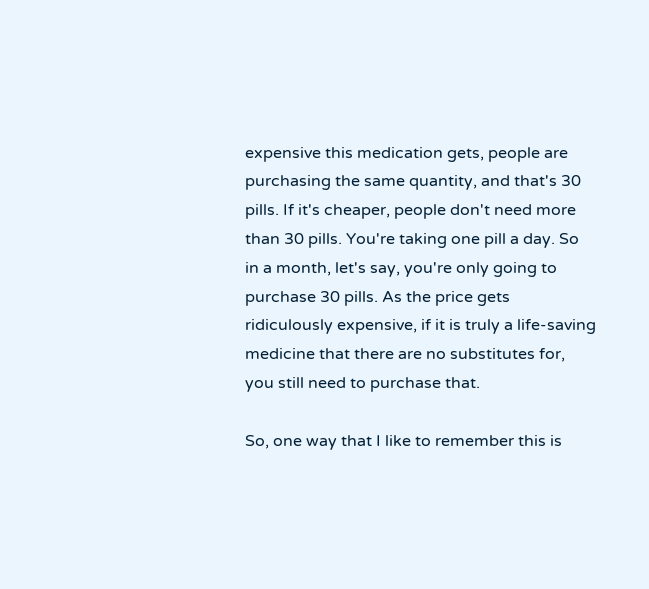expensive this medication gets, people are purchasing the same quantity, and that's 30 pills. If it's cheaper, people don't need more than 30 pills. You're taking one pill a day. So in a month, let's say, you're only going to purchase 30 pills. As the price gets ridiculously expensive, if it is truly a life-saving medicine that there are no substitutes for, you still need to purchase that.

So, one way that I like to remember this is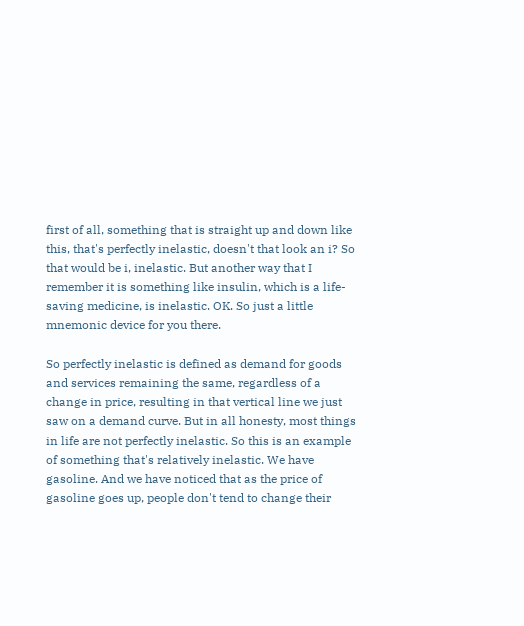first of all, something that is straight up and down like this, that's perfectly inelastic, doesn't that look an i? So that would be i, inelastic. But another way that I remember it is something like insulin, which is a life-saving medicine, is inelastic. OK. So just a little mnemonic device for you there.

So perfectly inelastic is defined as demand for goods and services remaining the same, regardless of a change in price, resulting in that vertical line we just saw on a demand curve. But in all honesty, most things in life are not perfectly inelastic. So this is an example of something that's relatively inelastic. We have gasoline. And we have noticed that as the price of gasoline goes up, people don't tend to change their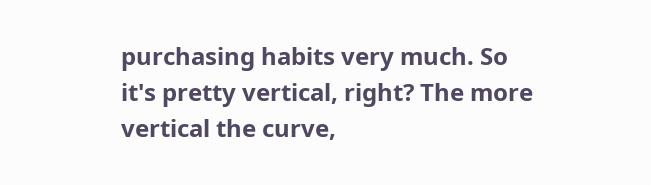purchasing habits very much. So it's pretty vertical, right? The more vertical the curve,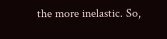the more inelastic. So,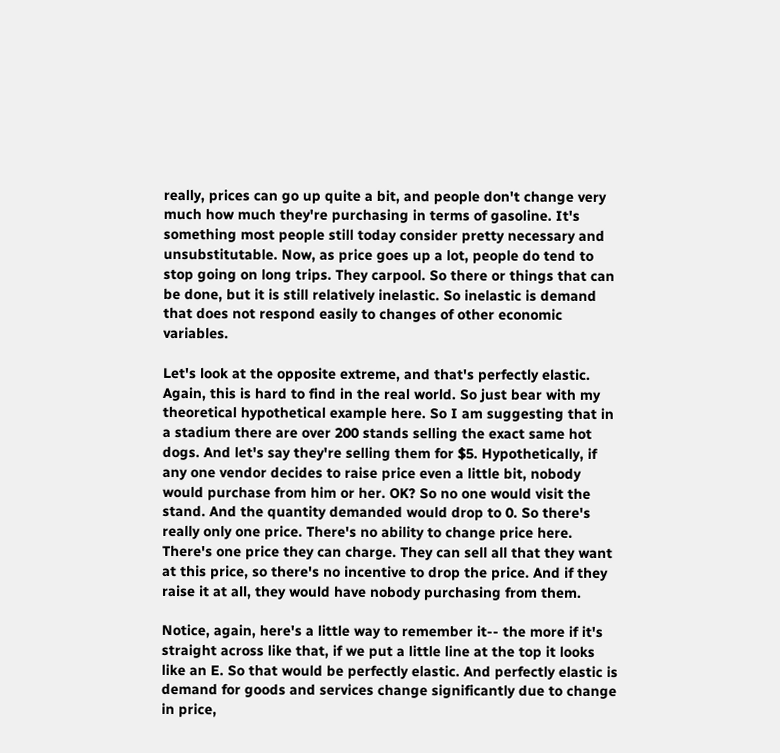really, prices can go up quite a bit, and people don't change very much how much they're purchasing in terms of gasoline. It's something most people still today consider pretty necessary and unsubstitutable. Now, as price goes up a lot, people do tend to stop going on long trips. They carpool. So there or things that can be done, but it is still relatively inelastic. So inelastic is demand that does not respond easily to changes of other economic variables.

Let's look at the opposite extreme, and that's perfectly elastic. Again, this is hard to find in the real world. So just bear with my theoretical hypothetical example here. So I am suggesting that in a stadium there are over 200 stands selling the exact same hot dogs. And let's say they're selling them for $5. Hypothetically, if any one vendor decides to raise price even a little bit, nobody would purchase from him or her. OK? So no one would visit the stand. And the quantity demanded would drop to 0. So there's really only one price. There's no ability to change price here. There's one price they can charge. They can sell all that they want at this price, so there's no incentive to drop the price. And if they raise it at all, they would have nobody purchasing from them.

Notice, again, here's a little way to remember it-- the more if it's straight across like that, if we put a little line at the top it looks like an E. So that would be perfectly elastic. And perfectly elastic is demand for goods and services change significantly due to change in price,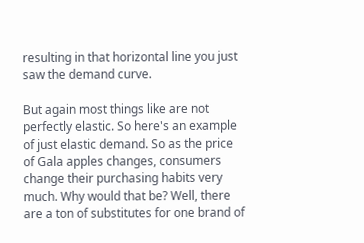resulting in that horizontal line you just saw the demand curve.

But again most things like are not perfectly elastic. So here's an example of just elastic demand. So as the price of Gala apples changes, consumers change their purchasing habits very much. Why would that be? Well, there are a ton of substitutes for one brand of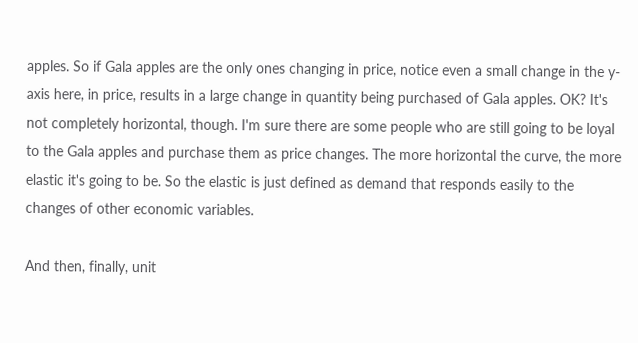apples. So if Gala apples are the only ones changing in price, notice even a small change in the y-axis here, in price, results in a large change in quantity being purchased of Gala apples. OK? It's not completely horizontal, though. I'm sure there are some people who are still going to be loyal to the Gala apples and purchase them as price changes. The more horizontal the curve, the more elastic it's going to be. So the elastic is just defined as demand that responds easily to the changes of other economic variables.

And then, finally, unit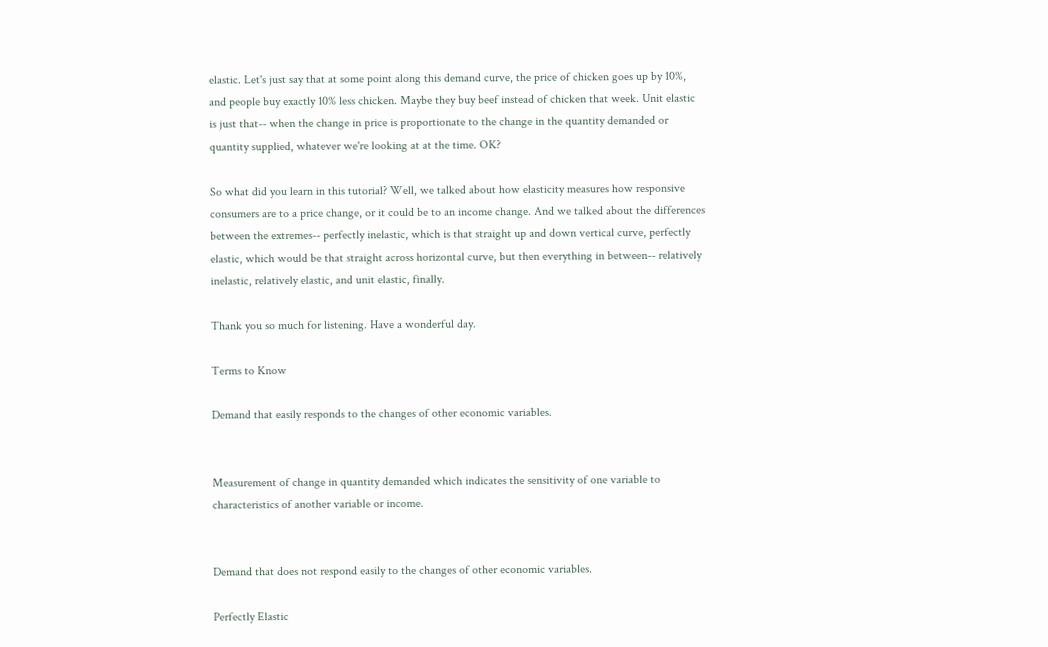elastic. Let's just say that at some point along this demand curve, the price of chicken goes up by 10%, and people buy exactly 10% less chicken. Maybe they buy beef instead of chicken that week. Unit elastic is just that-- when the change in price is proportionate to the change in the quantity demanded or quantity supplied, whatever we're looking at at the time. OK?

So what did you learn in this tutorial? Well, we talked about how elasticity measures how responsive consumers are to a price change, or it could be to an income change. And we talked about the differences between the extremes-- perfectly inelastic, which is that straight up and down vertical curve, perfectly elastic, which would be that straight across horizontal curve, but then everything in between-- relatively inelastic, relatively elastic, and unit elastic, finally.

Thank you so much for listening. Have a wonderful day.

Terms to Know

Demand that easily responds to the changes of other economic variables.


Measurement of change in quantity demanded which indicates the sensitivity of one variable to characteristics of another variable or income.


Demand that does not respond easily to the changes of other economic variables.

Perfectly Elastic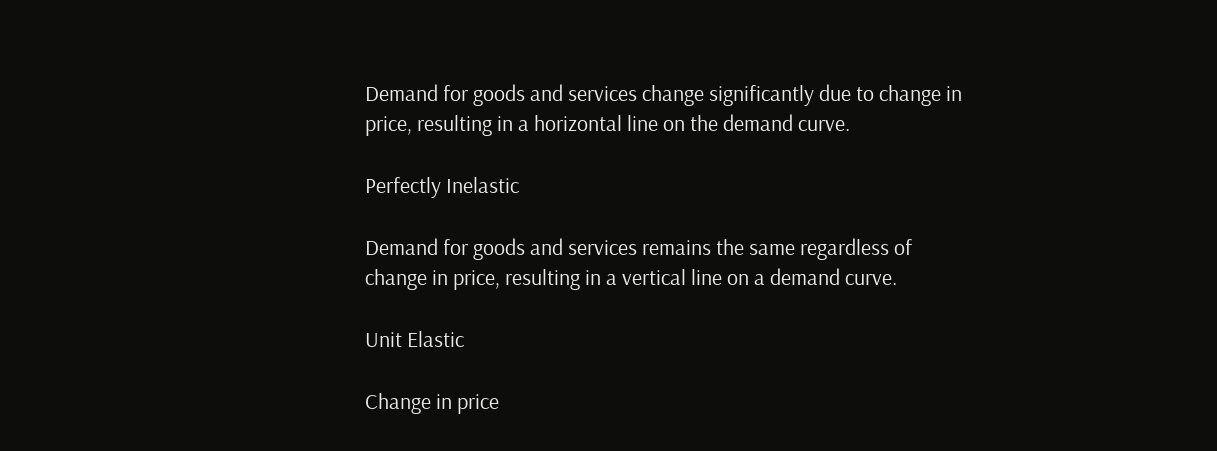Demand for goods and services change significantly due to change in price, resulting in a horizontal line on the demand curve.

Perfectly Inelastic

Demand for goods and services remains the same regardless of change in price, resulting in a vertical line on a demand curve.

Unit Elastic

Change in price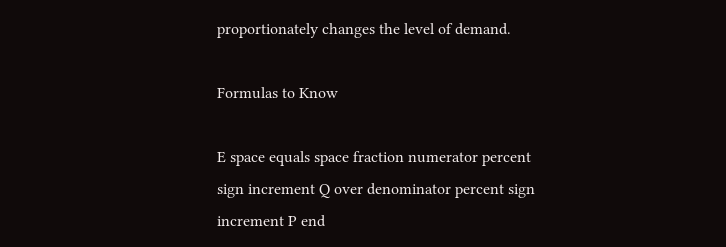proportionately changes the level of demand.

Formulas to Know

E space equals space fraction numerator percent sign increment Q over denominator percent sign increment P end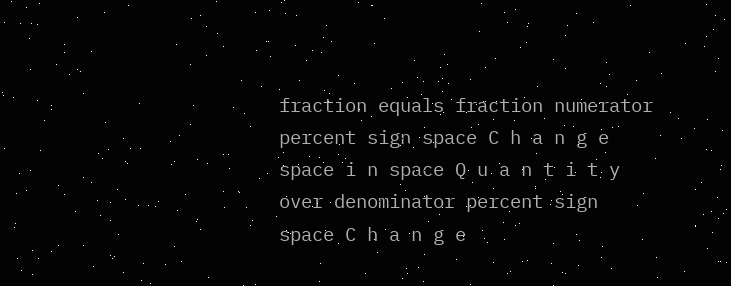fraction equals fraction numerator percent sign space C h a n g e space i n space Q u a n t i t y over denominator percent sign space C h a n g e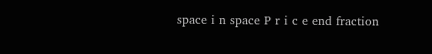space i n space P r i c e end fraction